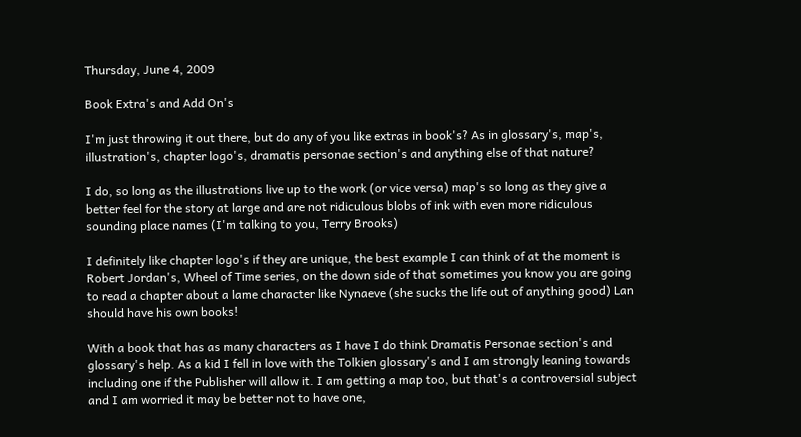Thursday, June 4, 2009

Book Extra's and Add On's

I'm just throwing it out there, but do any of you like extras in book's? As in glossary's, map's, illustration's, chapter logo's, dramatis personae section's and anything else of that nature?

I do, so long as the illustrations live up to the work (or vice versa) map's so long as they give a better feel for the story at large and are not ridiculous blobs of ink with even more ridiculous sounding place names (I'm talking to you, Terry Brooks)

I definitely like chapter logo's if they are unique, the best example I can think of at the moment is Robert Jordan's, Wheel of Time series, on the down side of that sometimes you know you are going to read a chapter about a lame character like Nynaeve (she sucks the life out of anything good) Lan should have his own books!

With a book that has as many characters as I have I do think Dramatis Personae section's and glossary's help. As a kid I fell in love with the Tolkien glossary's and I am strongly leaning towards including one if the Publisher will allow it. I am getting a map too, but that's a controversial subject and I am worried it may be better not to have one,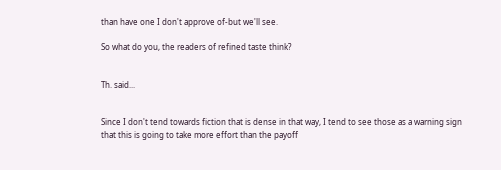than have one I don't approve of-but we'll see.

So what do you, the readers of refined taste think?


Th. said...


Since I don't tend towards fiction that is dense in that way, I tend to see those as a warning sign that this is going to take more effort than the payoff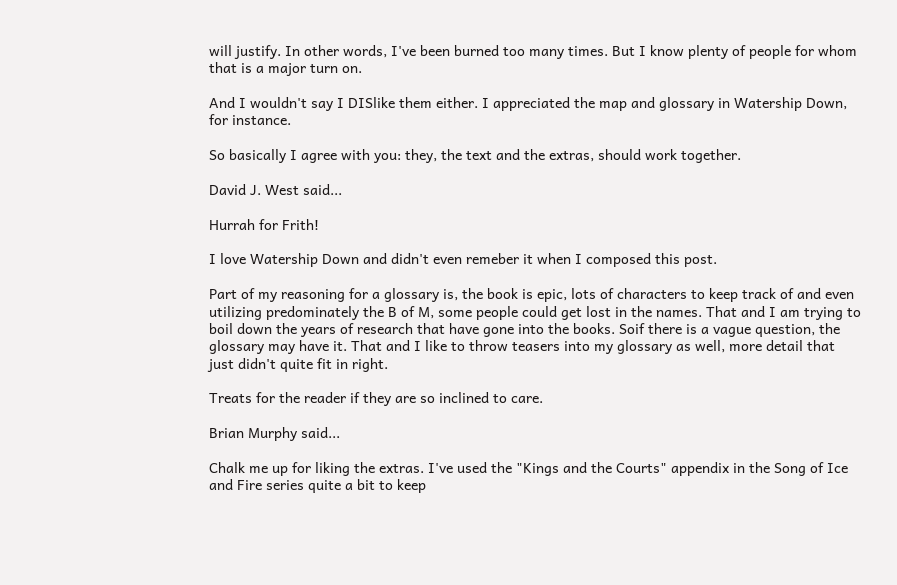will justify. In other words, I've been burned too many times. But I know plenty of people for whom that is a major turn on.

And I wouldn't say I DISlike them either. I appreciated the map and glossary in Watership Down, for instance.

So basically I agree with you: they, the text and the extras, should work together.

David J. West said...

Hurrah for Frith!

I love Watership Down and didn't even remeber it when I composed this post.

Part of my reasoning for a glossary is, the book is epic, lots of characters to keep track of and even utilizing predominately the B of M, some people could get lost in the names. That and I am trying to boil down the years of research that have gone into the books. Soif there is a vague question, the glossary may have it. That and I like to throw teasers into my glossary as well, more detail that just didn't quite fit in right.

Treats for the reader if they are so inclined to care.

Brian Murphy said...

Chalk me up for liking the extras. I've used the "Kings and the Courts" appendix in the Song of Ice and Fire series quite a bit to keep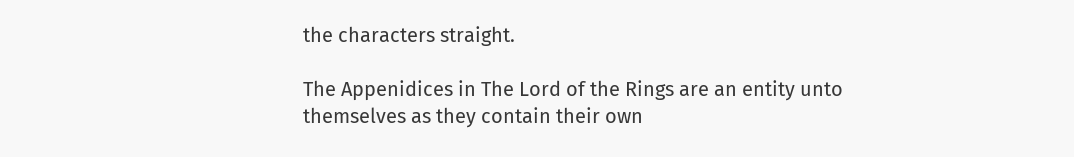the characters straight.

The Appenidices in The Lord of the Rings are an entity unto themselves as they contain their own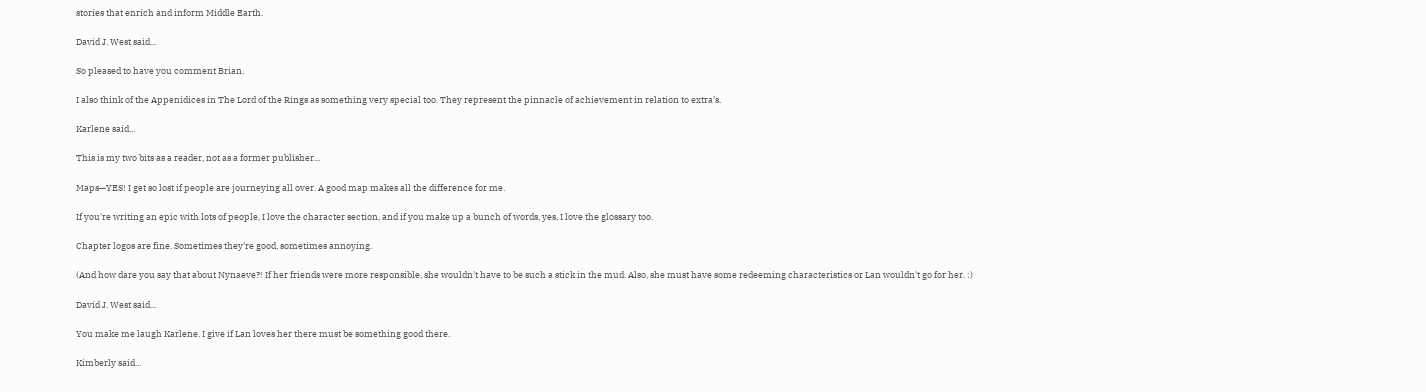stories that enrich and inform Middle Earth.

David J. West said...

So pleased to have you comment Brian.

I also think of the Appenidices in The Lord of the Rings as something very special too. They represent the pinnacle of achievement in relation to extra's.

Karlene said...

This is my two bits as a reader, not as a former publisher...

Maps—YES! I get so lost if people are journeying all over. A good map makes all the difference for me.

If you're writing an epic with lots of people, I love the character section, and if you make up a bunch of words, yes, I love the glossary too.

Chapter logos are fine. Sometimes they're good, sometimes annoying.

(And how dare you say that about Nynaeve?! If her friends were more responsible, she wouldn't have to be such a stick in the mud. Also, she must have some redeeming characteristics or Lan wouldn't go for her. :)

David J. West said...

You make me laugh Karlene. I give if Lan loves her there must be something good there.

Kimberly said...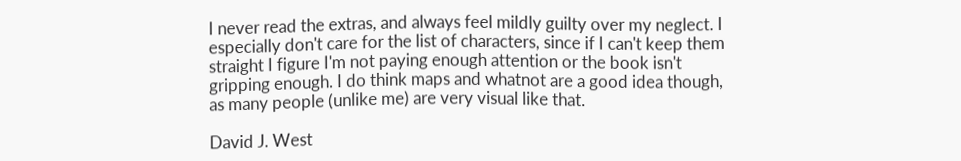I never read the extras, and always feel mildly guilty over my neglect. I especially don't care for the list of characters, since if I can't keep them straight I figure I'm not paying enough attention or the book isn't gripping enough. I do think maps and whatnot are a good idea though, as many people (unlike me) are very visual like that.

David J. West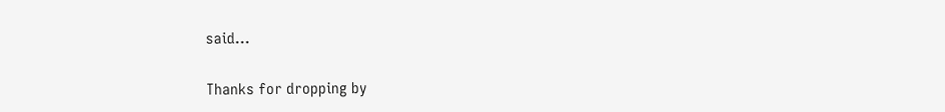said...

Thanks for dropping by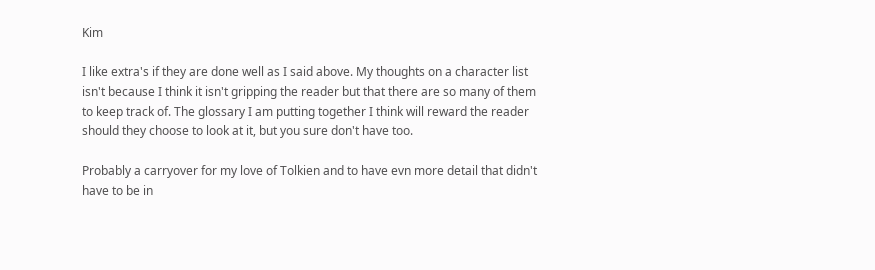Kim

I like extra's if they are done well as I said above. My thoughts on a character list isn't because I think it isn't gripping the reader but that there are so many of them to keep track of. The glossary I am putting together I think will reward the reader should they choose to look at it, but you sure don't have too.

Probably a carryover for my love of Tolkien and to have evn more detail that didn't have to be in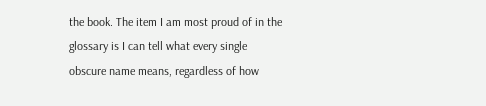the book. The item I am most proud of in the glossary is I can tell what every single obscure name means, regardless of how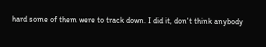hard some of them were to track down. I did it, don't think anybody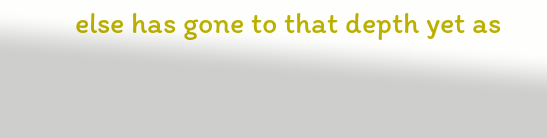else has gone to that depth yet as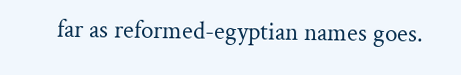far as reformed-egyptian names goes.